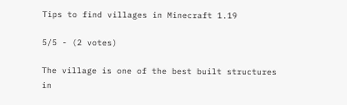Tips to find villages in Minecraft 1.19

5/5 - (2 votes)

The village is one of the best built structures in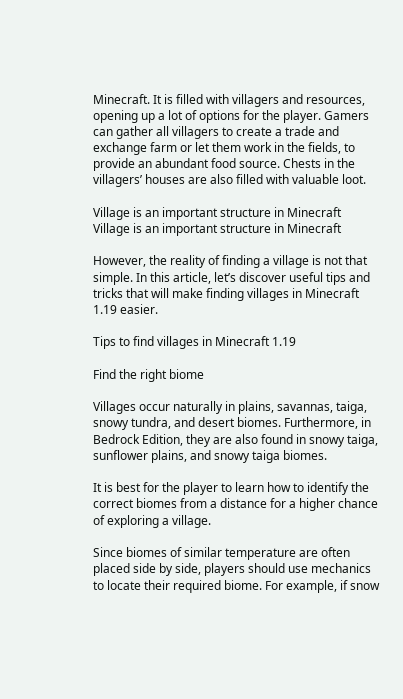Minecraft. It is filled with villagers and resources, opening up a lot of options for the player. Gamers can gather all villagers to create a trade and exchange farm or let them work in the fields, to provide an abundant food source. Chests in the villagers’ houses are also filled with valuable loot.

Village is an important structure in Minecraft
Village is an important structure in Minecraft

However, the reality of finding a village is not that simple. In this article, let’s discover useful tips and tricks that will make finding villages in Minecraft 1.19 easier.

Tips to find villages in Minecraft 1.19

Find the right biome

Villages occur naturally in plains, savannas, taiga, snowy tundra, and desert biomes. Furthermore, in Bedrock Edition, they are also found in snowy taiga, sunflower plains, and snowy taiga biomes.

It is best for the player to learn how to identify the correct biomes from a distance for a higher chance of exploring a village.

Since biomes of similar temperature are often placed side by side, players should use mechanics to locate their required biome. For example, if snow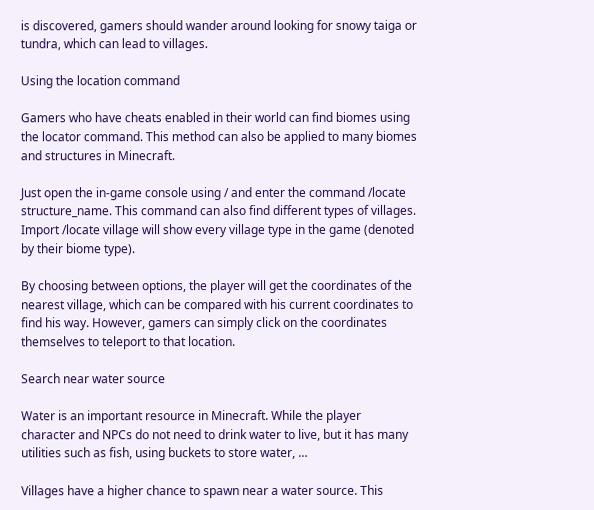is discovered, gamers should wander around looking for snowy taiga or tundra, which can lead to villages.

Using the location command

Gamers who have cheats enabled in their world can find biomes using the locator command. This method can also be applied to many biomes and structures in Minecraft.

Just open the in-game console using / and enter the command /locate structure_name. This command can also find different types of villages. Import /locate village will show every village type in the game (denoted by their biome type).

By choosing between options, the player will get the coordinates of the nearest village, which can be compared with his current coordinates to find his way. However, gamers can simply click on the coordinates themselves to teleport to that location.

Search near water source

Water is an important resource in Minecraft. While the player character and NPCs do not need to drink water to live, but it has many utilities such as fish, using buckets to store water, …

Villages have a higher chance to spawn near a water source. This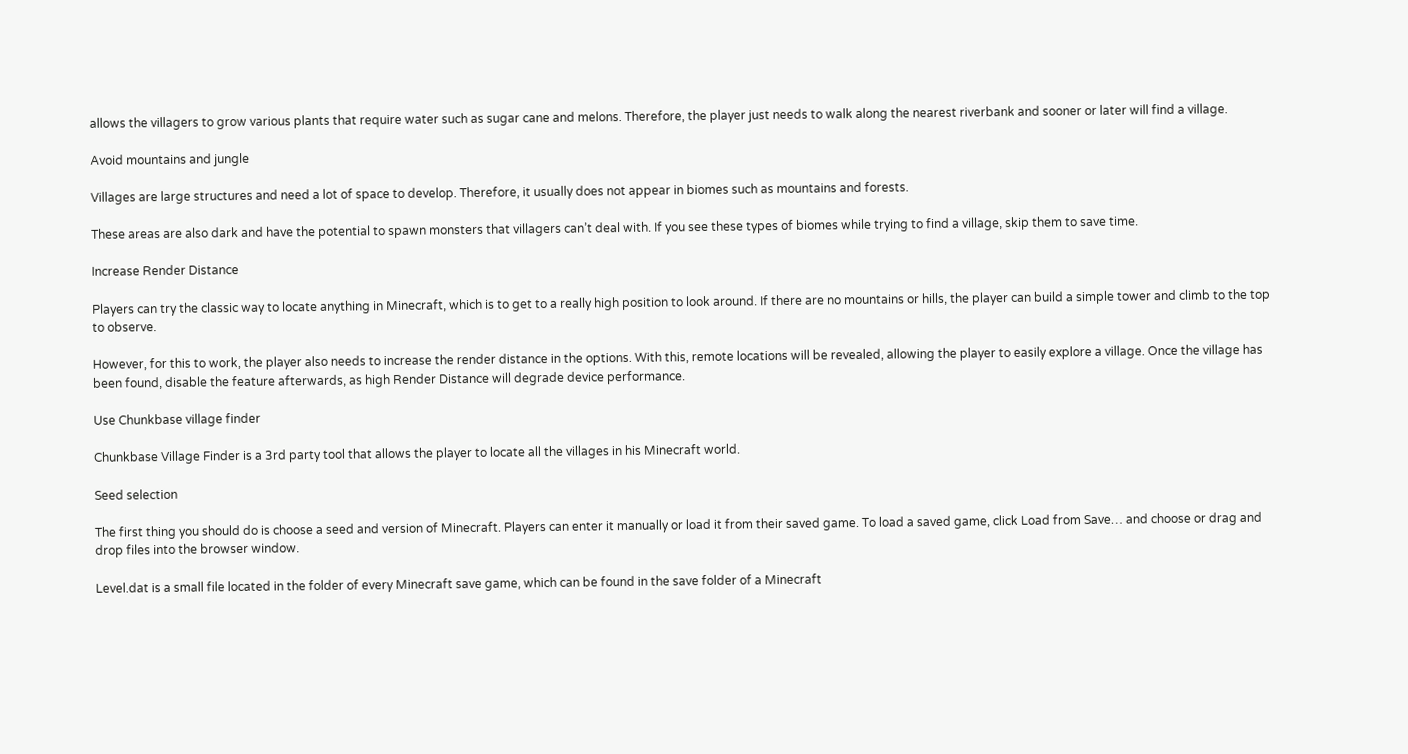allows the villagers to grow various plants that require water such as sugar cane and melons. Therefore, the player just needs to walk along the nearest riverbank and sooner or later will find a village.

Avoid mountains and jungle

Villages are large structures and need a lot of space to develop. Therefore, it usually does not appear in biomes such as mountains and forests.

These areas are also dark and have the potential to spawn monsters that villagers can’t deal with. If you see these types of biomes while trying to find a village, skip them to save time.

Increase Render Distance

Players can try the classic way to locate anything in Minecraft, which is to get to a really high position to look around. If there are no mountains or hills, the player can build a simple tower and climb to the top to observe.

However, for this to work, the player also needs to increase the render distance in the options. With this, remote locations will be revealed, allowing the player to easily explore a village. Once the village has been found, disable the feature afterwards, as high Render Distance will degrade device performance.

Use Chunkbase village finder

Chunkbase Village Finder is a 3rd party tool that allows the player to locate all the villages in his Minecraft world.

Seed selection

The first thing you should do is choose a seed and version of Minecraft. Players can enter it manually or load it from their saved game. To load a saved game, click Load from Save… and choose or drag and drop files into the browser window.

Level.dat is a small file located in the folder of every Minecraft save game, which can be found in the save folder of a Minecraft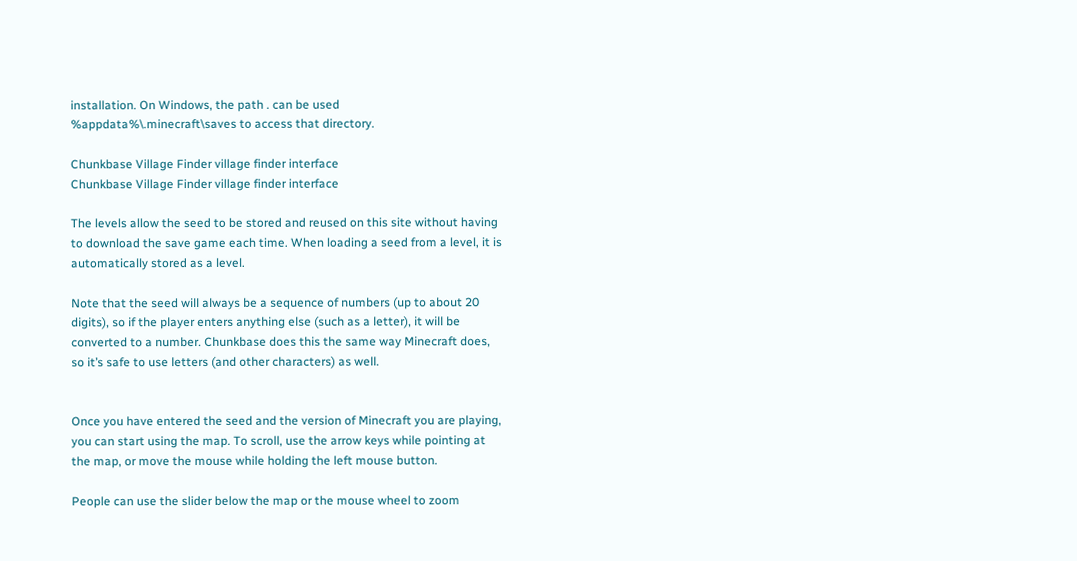installation. On Windows, the path . can be used %appdata%\.minecraft\saves to access that directory.

Chunkbase Village Finder village finder interface
Chunkbase Village Finder village finder interface

The levels allow the seed to be stored and reused on this site without having to download the save game each time. When loading a seed from a level, it is automatically stored as a level.

Note that the seed will always be a sequence of numbers (up to about 20 digits), so if the player enters anything else (such as a letter), it will be converted to a number. Chunkbase does this the same way Minecraft does, so it’s safe to use letters (and other characters) as well.


Once you have entered the seed and the version of Minecraft you are playing, you can start using the map. To scroll, use the arrow keys while pointing at the map, or move the mouse while holding the left mouse button.

People can use the slider below the map or the mouse wheel to zoom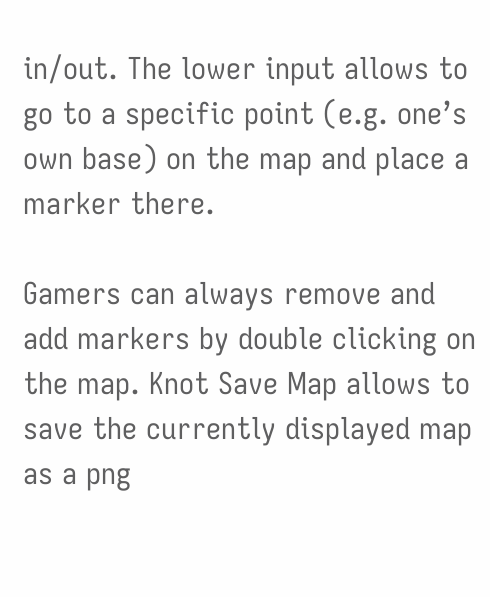in/out. The lower input allows to go to a specific point (e.g. one’s own base) on the map and place a marker there.

Gamers can always remove and add markers by double clicking on the map. Knot Save Map allows to save the currently displayed map as a png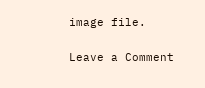image file.

Leave a Comment